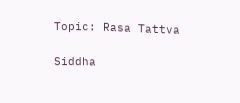Topic: Rasa Tattva

Siddha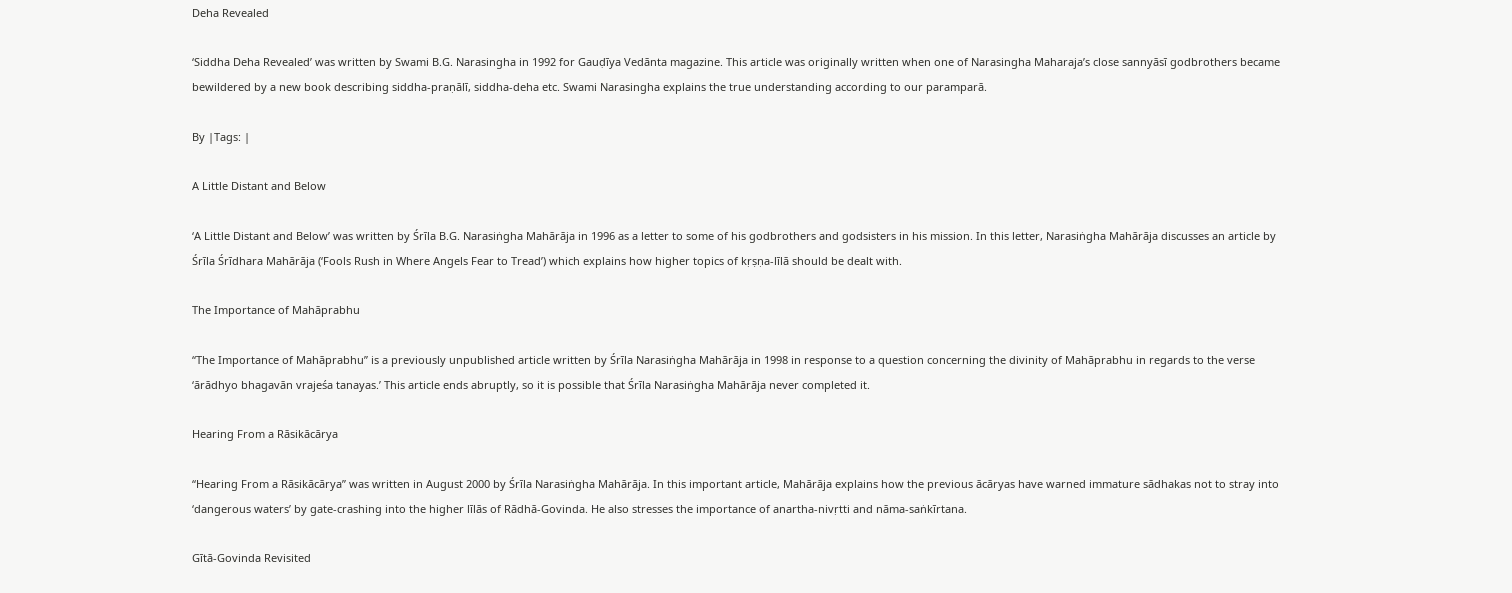Deha Revealed

‘Siddha Deha Revealed’ was written by Swami B.G. Narasingha in 1992 for Gauḍīya Vedānta magazine. This article was originally written when one of Narasingha Maharaja’s close sannyāsī godbrothers became bewildered by a new book describing siddha-praṇālī, siddha-deha etc. Swami Narasingha explains the true understanding according to our paramparā.

By |Tags: |

A Little Distant and Below

‘A Little Distant and Below’ was written by Śrīla B.G. Narasiṅgha Mahārāja in 1996 as a letter to some of his godbrothers and godsisters in his mission. In this letter, Narasiṅgha Mahārāja discusses an article by Śrīla Śrīdhara Mahārāja (‘Fools Rush in Where Angels Fear to Tread’) which explains how higher topics of kṛṣṇa-līlā should be dealt with.

The Importance of Mahāprabhu

“The Importance of Mahāprabhu” is a previously unpublished article written by Śrīla Narasiṅgha Mahārāja in 1998 in response to a question concerning the divinity of Mahāprabhu in regards to the verse ‘ārādhyo bhagavān vrajeśa tanayas.’ This article ends abruptly, so it is possible that Śrīla Narasiṅgha Mahārāja never completed it.

Hearing From a Rāsikācārya

“Hearing From a Rāsikācārya” was written in August 2000 by Śrīla Narasiṅgha Mahārāja. In this important article, Mahārāja explains how the previous ācāryas have warned immature sādhakas not to stray into ‘dangerous waters’ by gate-crashing into the higher līlās of Rādhā-Govinda. He also stresses the importance of anartha-nivṛtti and nāma-saṅkīrtana.

Gītā-Govinda Revisited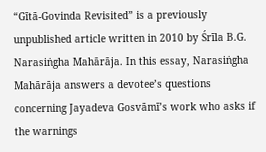“Gītā-Govinda Revisited” is a previously unpublished article written in 2010 by Śrīla B.G. Narasiṅgha Mahārāja. In this essay, Narasiṅgha Mahārāja answers a devotee’s questions concerning Jayadeva Gosvāmī’s work who asks if the warnings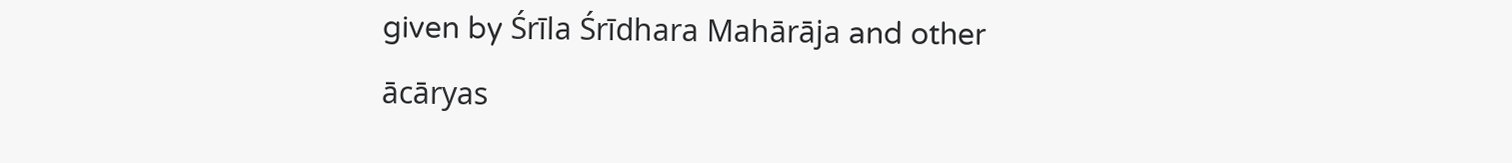given by Śrīla Śrīdhara Mahārāja and other ācāryas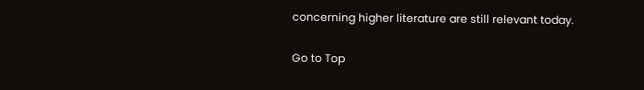concerning higher literature are still relevant today.

Go to Top